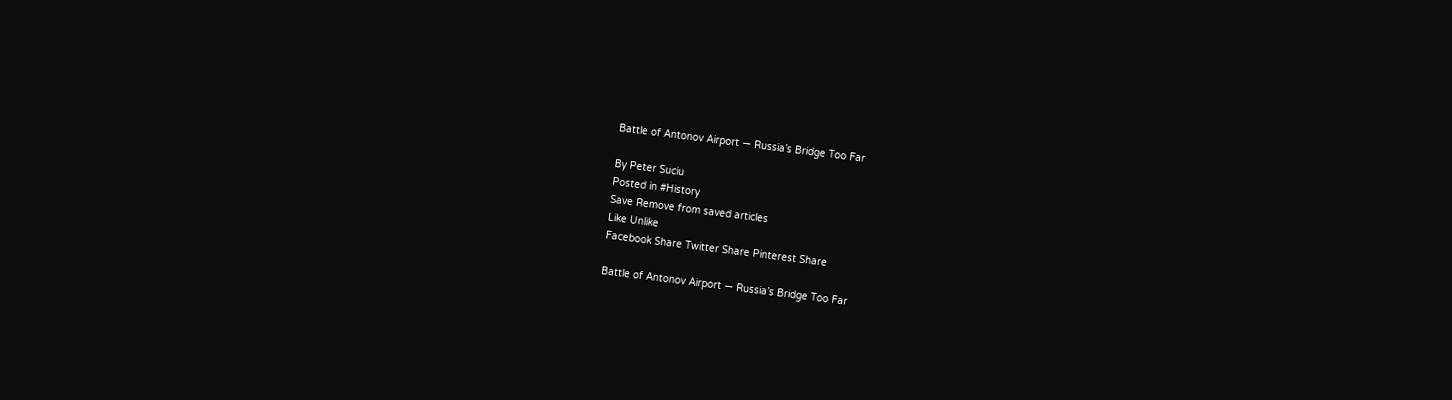Battle of Antonov Airport — Russia’s Bridge Too Far

By Peter Suciu
Posted in #History
Save Remove from saved articles
Like Unlike
Facebook Share Twitter Share Pinterest Share

Battle of Antonov Airport — Russia’s Bridge Too Far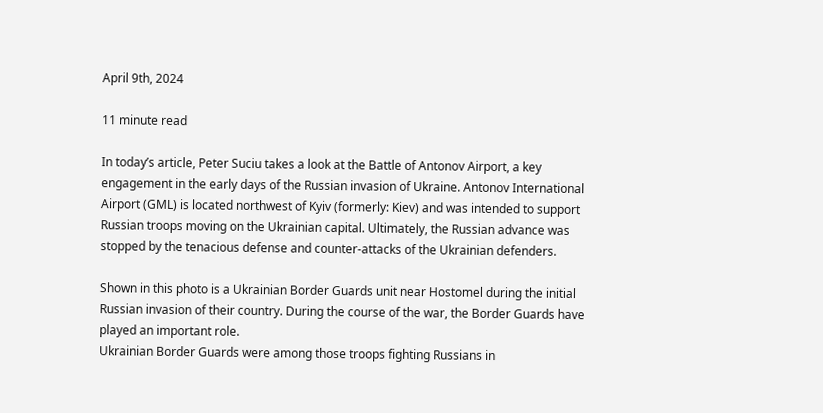April 9th, 2024

11 minute read

In today’s article, Peter Suciu takes a look at the Battle of Antonov Airport, a key engagement in the early days of the Russian invasion of Ukraine. Antonov International Airport (GML) is located northwest of Kyiv (formerly: Kiev) and was intended to support Russian troops moving on the Ukrainian capital. Ultimately, the Russian advance was stopped by the tenacious defense and counter-attacks of the Ukrainian defenders.

Shown in this photo is a Ukrainian Border Guards unit near Hostomel during the initial Russian invasion of their country. During the course of the war, the Border Guards have played an important role.
Ukrainian Border Guards were among those troops fighting Russians in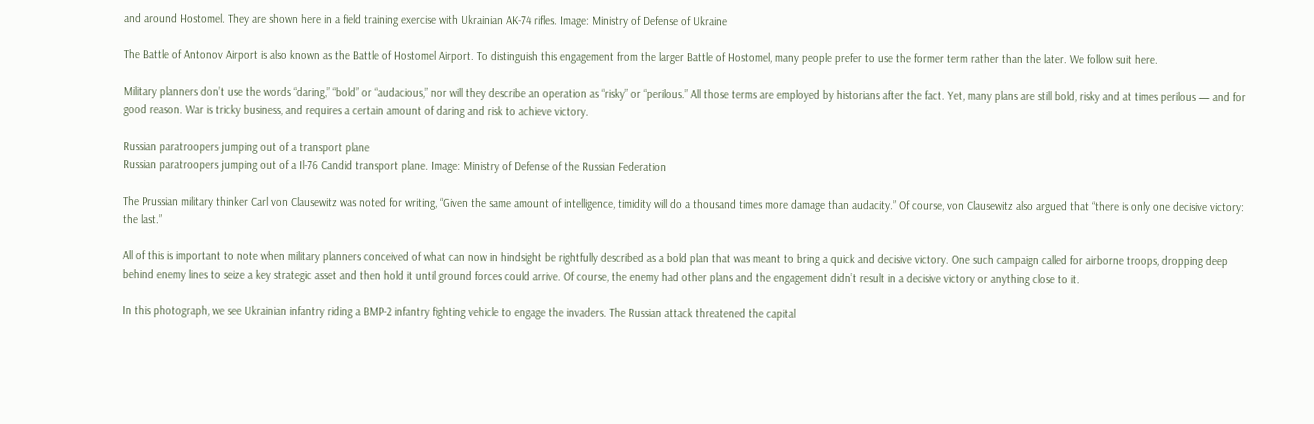and around Hostomel. They are shown here in a field training exercise with Ukrainian AK-74 rifles. Image: Ministry of Defense of Ukraine

The Battle of Antonov Airport is also known as the Battle of Hostomel Airport. To distinguish this engagement from the larger Battle of Hostomel, many people prefer to use the former term rather than the later. We follow suit here.

Military planners don’t use the words “daring,” “bold” or “audacious,” nor will they describe an operation as “risky” or “perilous.” All those terms are employed by historians after the fact. Yet, many plans are still bold, risky and at times perilous — and for good reason. War is tricky business, and requires a certain amount of daring and risk to achieve victory.

Russian paratroopers jumping out of a transport plane
Russian paratroopers jumping out of a Il-76 Candid transport plane. Image: Ministry of Defense of the Russian Federation

The Prussian military thinker Carl von Clausewitz was noted for writing, “Given the same amount of intelligence, timidity will do a thousand times more damage than audacity.” Of course, von Clausewitz also argued that “there is only one decisive victory: the last.”

All of this is important to note when military planners conceived of what can now in hindsight be rightfully described as a bold plan that was meant to bring a quick and decisive victory. One such campaign called for airborne troops, dropping deep behind enemy lines to seize a key strategic asset and then hold it until ground forces could arrive. Of course, the enemy had other plans and the engagement didn’t result in a decisive victory or anything close to it.

In this photograph, we see Ukrainian infantry riding a BMP-2 infantry fighting vehicle to engage the invaders. The Russian attack threatened the capital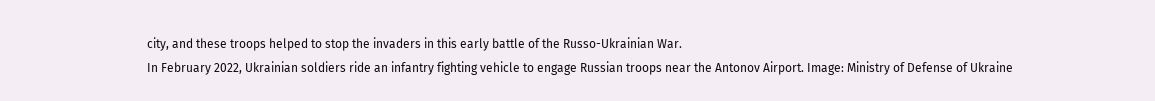city, and these troops helped to stop the invaders in this early battle of the Russo-Ukrainian War.
In February 2022, Ukrainian soldiers ride an infantry fighting vehicle to engage Russian troops near the Antonov Airport. Image: Ministry of Defense of Ukraine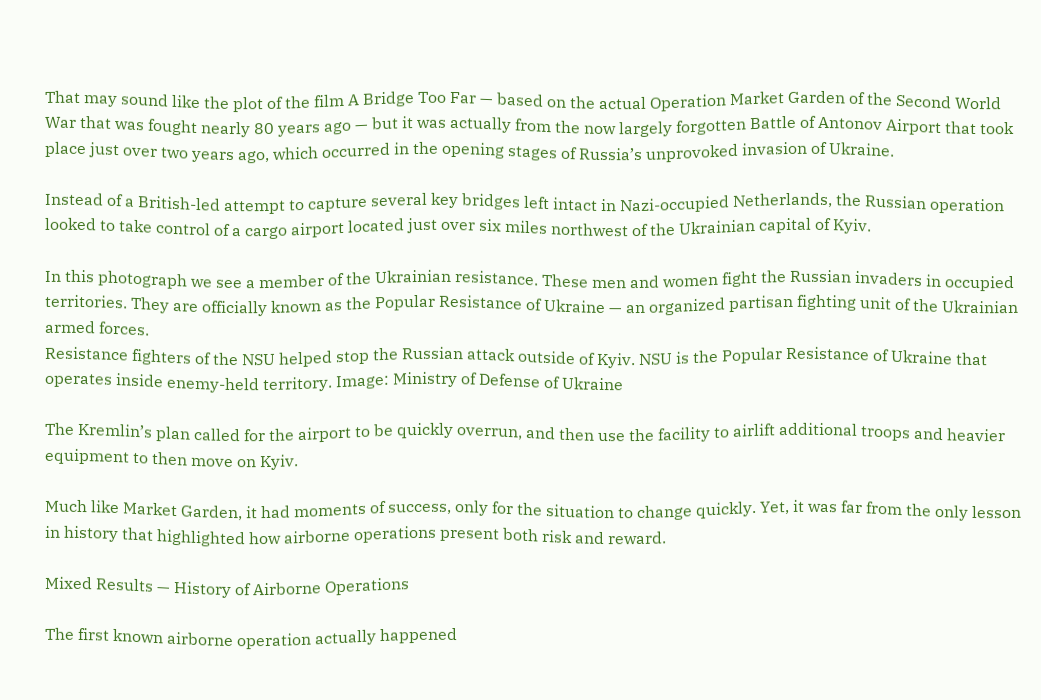That may sound like the plot of the film A Bridge Too Far — based on the actual Operation Market Garden of the Second World War that was fought nearly 80 years ago — but it was actually from the now largely forgotten Battle of Antonov Airport that took place just over two years ago, which occurred in the opening stages of Russia’s unprovoked invasion of Ukraine.

Instead of a British-led attempt to capture several key bridges left intact in Nazi-occupied Netherlands, the Russian operation looked to take control of a cargo airport located just over six miles northwest of the Ukrainian capital of Kyiv.

In this photograph we see a member of the Ukrainian resistance. These men and women fight the Russian invaders in occupied territories. They are officially known as the Popular Resistance of Ukraine — an organized partisan fighting unit of the Ukrainian armed forces.
Resistance fighters of the NSU helped stop the Russian attack outside of Kyiv. NSU is the Popular Resistance of Ukraine that operates inside enemy-held territory. Image: Ministry of Defense of Ukraine

The Kremlin’s plan called for the airport to be quickly overrun, and then use the facility to airlift additional troops and heavier equipment to then move on Kyiv.

Much like Market Garden, it had moments of success, only for the situation to change quickly. Yet, it was far from the only lesson in history that highlighted how airborne operations present both risk and reward.

Mixed Results — History of Airborne Operations

The first known airborne operation actually happened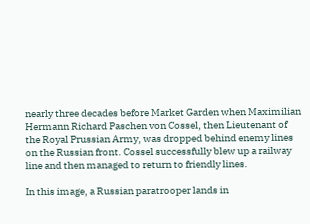nearly three decades before Market Garden when Maximilian Hermann Richard Paschen von Cossel, then Lieutenant of the Royal Prussian Army, was dropped behind enemy lines on the Russian front. Cossel successfully blew up a railway line and then managed to return to friendly lines.

In this image, a Russian paratrooper lands in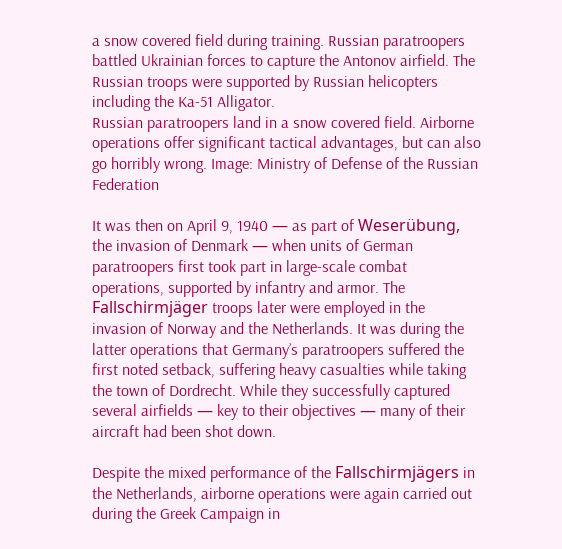a snow covered field during training. Russian paratroopers battled Ukrainian forces to capture the Antonov airfield. The Russian troops were supported by Russian helicopters including the Ka-51 Alligator.
Russian paratroopers land in a snow covered field. Airborne operations offer significant tactical advantages, but can also go horribly wrong. Image: Ministry of Defense of the Russian Federation

It was then on April 9, 1940 — as part of Weserübung, the invasion of Denmark — when units of German paratroopers first took part in large-scale combat operations, supported by infantry and armor. The Fallschirmjäger troops later were employed in the invasion of Norway and the Netherlands. It was during the latter operations that Germany’s paratroopers suffered the first noted setback, suffering heavy casualties while taking the town of Dordrecht. While they successfully captured several airfields — key to their objectives — many of their aircraft had been shot down.

Despite the mixed performance of the Fallschirmjägers in the Netherlands, airborne operations were again carried out during the Greek Campaign in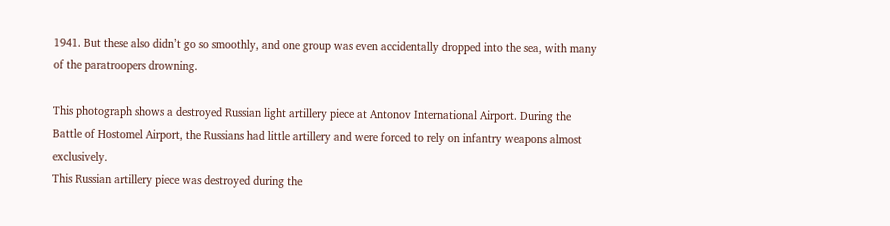1941. But these also didn’t go so smoothly, and one group was even accidentally dropped into the sea, with many of the paratroopers drowning.

This photograph shows a destroyed Russian light artillery piece at Antonov International Airport. During the Battle of Hostomel Airport, the Russians had little artillery and were forced to rely on infantry weapons almost exclusively.
This Russian artillery piece was destroyed during the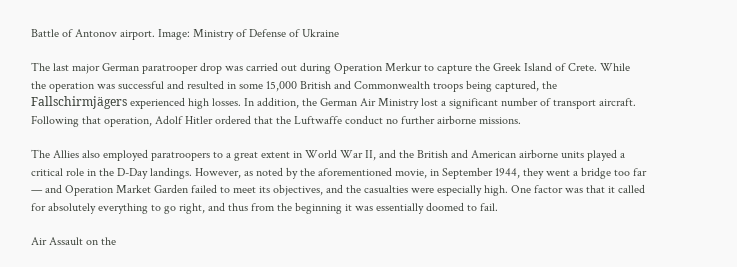Battle of Antonov airport. Image: Ministry of Defense of Ukraine

The last major German paratrooper drop was carried out during Operation Merkur to capture the Greek Island of Crete. While the operation was successful and resulted in some 15,000 British and Commonwealth troops being captured, the Fallschirmjägers experienced high losses. In addition, the German Air Ministry lost a significant number of transport aircraft. Following that operation, Adolf Hitler ordered that the Luftwaffe conduct no further airborne missions.

The Allies also employed paratroopers to a great extent in World War II, and the British and American airborne units played a critical role in the D-Day landings. However, as noted by the aforementioned movie, in September 1944, they went a bridge too far — and Operation Market Garden failed to meet its objectives, and the casualties were especially high. One factor was that it called for absolutely everything to go right, and thus from the beginning it was essentially doomed to fail.

Air Assault on the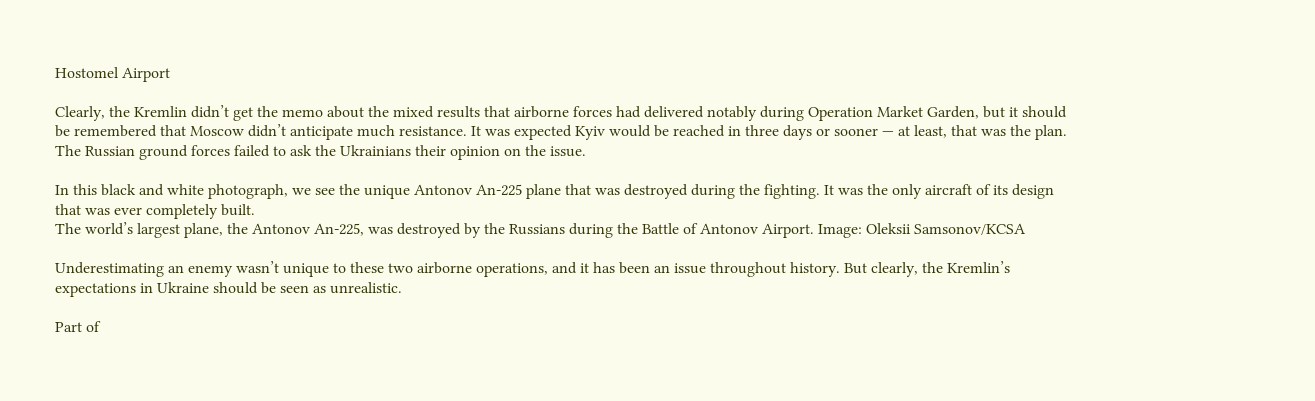Hostomel Airport

Clearly, the Kremlin didn’t get the memo about the mixed results that airborne forces had delivered notably during Operation Market Garden, but it should be remembered that Moscow didn’t anticipate much resistance. It was expected Kyiv would be reached in three days or sooner — at least, that was the plan. The Russian ground forces failed to ask the Ukrainians their opinion on the issue.

In this black and white photograph, we see the unique Antonov An-225 plane that was destroyed during the fighting. It was the only aircraft of its design that was ever completely built.
The world’s largest plane, the Antonov An-225, was destroyed by the Russians during the Battle of Antonov Airport. Image: Oleksii Samsonov/KCSA

Underestimating an enemy wasn’t unique to these two airborne operations, and it has been an issue throughout history. But clearly, the Kremlin’s expectations in Ukraine should be seen as unrealistic.

Part of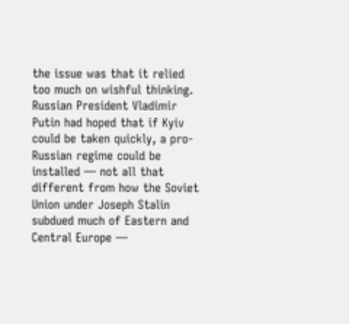the issue was that it relied too much on wishful thinking. Russian President Vladimir Putin had hoped that if Kyiv could be taken quickly, a pro-Russian regime could be installed — not all that different from how the Soviet Union under Joseph Stalin subdued much of Eastern and Central Europe —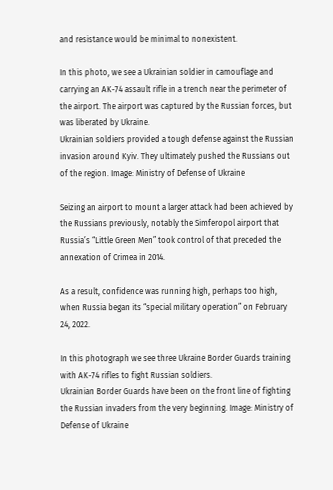and resistance would be minimal to nonexistent.

In this photo, we see a Ukrainian soldier in camouflage and carrying an AK-74 assault rifle in a trench near the perimeter of the airport. The airport was captured by the Russian forces, but was liberated by Ukraine.
Ukrainian soldiers provided a tough defense against the Russian invasion around Kyiv. They ultimately pushed the Russians out of the region. Image: Ministry of Defense of Ukraine

Seizing an airport to mount a larger attack had been achieved by the Russians previously, notably the Simferopol airport that Russia’s “Little Green Men” took control of that preceded the annexation of Crimea in 2014.

As a result, confidence was running high, perhaps too high, when Russia began its “special military operation” on February 24, 2022.

In this photograph we see three Ukraine Border Guards training with AK-74 rifles to fight Russian soldiers.
Ukrainian Border Guards have been on the front line of fighting the Russian invaders from the very beginning. Image: Ministry of Defense of Ukraine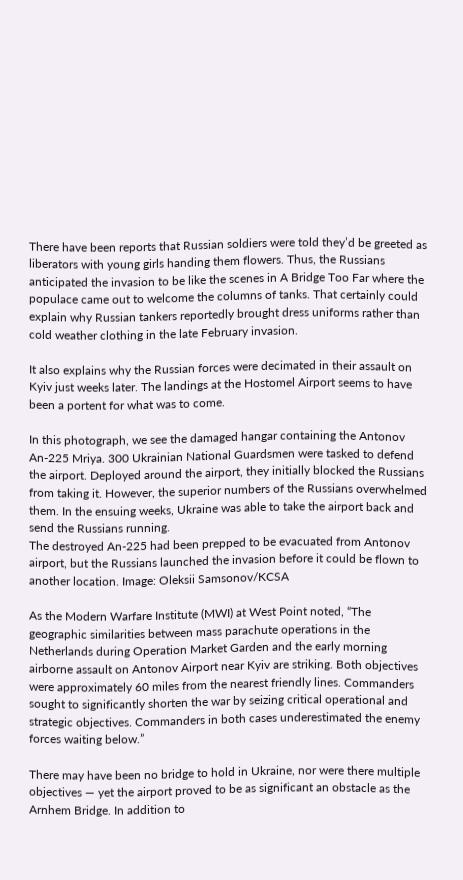There have been reports that Russian soldiers were told they’d be greeted as liberators with young girls handing them flowers. Thus, the Russians anticipated the invasion to be like the scenes in A Bridge Too Far where the populace came out to welcome the columns of tanks. That certainly could explain why Russian tankers reportedly brought dress uniforms rather than cold weather clothing in the late February invasion.

It also explains why the Russian forces were decimated in their assault on Kyiv just weeks later. The landings at the Hostomel Airport seems to have been a portent for what was to come.

In this photograph, we see the damaged hangar containing the Antonov An-225 Mriya. 300 Ukrainian National Guardsmen were tasked to defend the airport. Deployed around the airport, they initially blocked the Russians from taking it. However, the superior numbers of the Russians overwhelmed them. In the ensuing weeks, Ukraine was able to take the airport back and send the Russians running.
The destroyed An-225 had been prepped to be evacuated from Antonov airport, but the Russians launched the invasion before it could be flown to another location. Image: Oleksii Samsonov/KCSA

As the Modern Warfare Institute (MWI) at West Point noted, “The geographic similarities between mass parachute operations in the Netherlands during Operation Market Garden and the early morning airborne assault on Antonov Airport near Kyiv are striking. Both objectives were approximately 60 miles from the nearest friendly lines. Commanders sought to significantly shorten the war by seizing critical operational and strategic objectives. Commanders in both cases underestimated the enemy forces waiting below.”

There may have been no bridge to hold in Ukraine, nor were there multiple objectives — yet the airport proved to be as significant an obstacle as the Arnhem Bridge. In addition to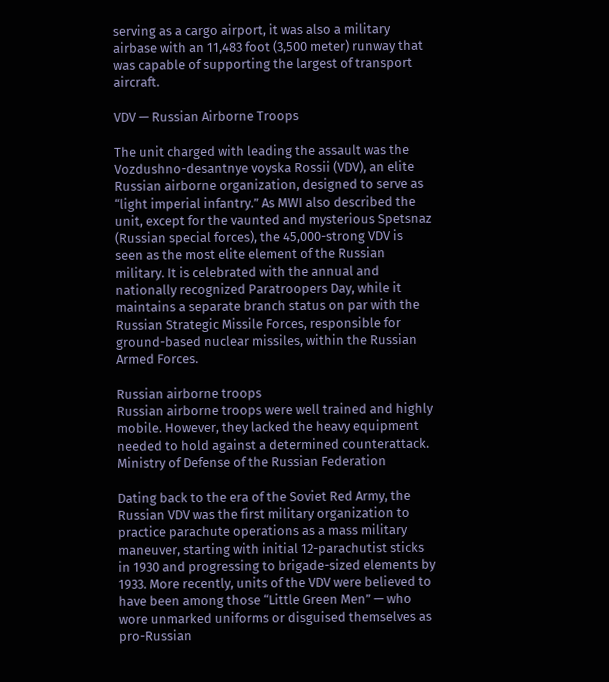serving as a cargo airport, it was also a military airbase with an 11,483 foot (3,500 meter) runway that was capable of supporting the largest of transport aircraft.

VDV — Russian Airborne Troops

The unit charged with leading the assault was the Vozdushno-desantnye voyska Rossii (VDV), an elite Russian airborne organization, designed to serve as “light imperial infantry.” As MWI also described the unit, except for the vaunted and mysterious Spetsnaz (Russian special forces), the 45,000-strong VDV is seen as the most elite element of the Russian military. It is celebrated with the annual and nationally recognized Paratroopers Day, while it maintains a separate branch status on par with the Russian Strategic Missile Forces, responsible for ground-based nuclear missiles, within the Russian Armed Forces.

Russian airborne troops
Russian airborne troops were well trained and highly mobile. However, they lacked the heavy equipment needed to hold against a determined counterattack. Ministry of Defense of the Russian Federation

Dating back to the era of the Soviet Red Army, the Russian VDV was the first military organization to practice parachute operations as a mass military maneuver, starting with initial 12-parachutist sticks in 1930 and progressing to brigade-sized elements by 1933. More recently, units of the VDV were believed to have been among those “Little Green Men” — who wore unmarked uniforms or disguised themselves as pro-Russian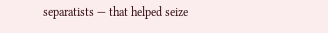separatists — that helped seize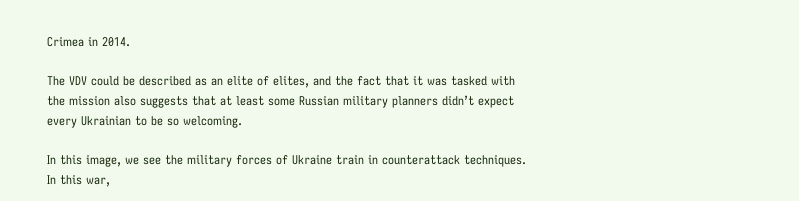Crimea in 2014.

The VDV could be described as an elite of elites, and the fact that it was tasked with the mission also suggests that at least some Russian military planners didn’t expect every Ukrainian to be so welcoming.

In this image, we see the military forces of Ukraine train in counterattack techniques. In this war,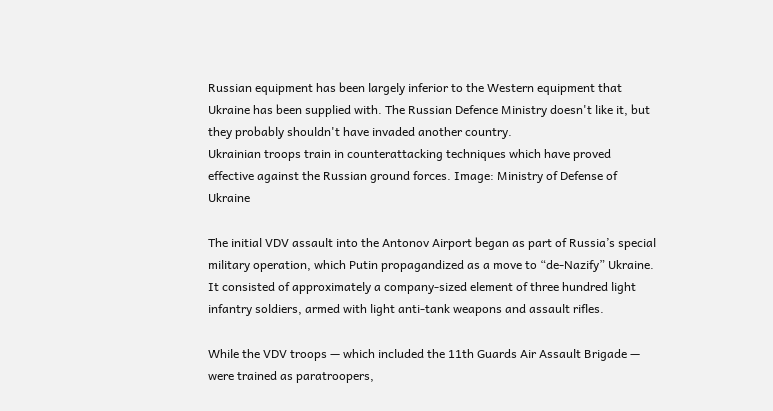Russian equipment has been largely inferior to the Western equipment that Ukraine has been supplied with. The Russian Defence Ministry doesn't like it, but they probably shouldn't have invaded another country.
Ukrainian troops train in counterattacking techniques which have proved effective against the Russian ground forces. Image: Ministry of Defense of Ukraine

The initial VDV assault into the Antonov Airport began as part of Russia’s special military operation, which Putin propagandized as a move to “de-Nazify” Ukraine. It consisted of approximately a company-sized element of three hundred light infantry soldiers, armed with light anti-tank weapons and assault rifles.

While the VDV troops — which included the 11th Guards Air Assault Brigade — were trained as paratroopers,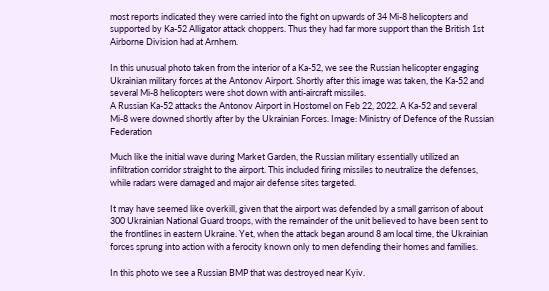most reports indicated they were carried into the fight on upwards of 34 Mi-8 helicopters and supported by Ka-52 Alligator attack choppers. Thus they had far more support than the British 1st Airborne Division had at Arnhem.

In this unusual photo taken from the interior of a Ka-52, we see the Russian helicopter engaging Ukrainian military forces at the Antonov Airport. Shortly after this image was taken, the Ka-52 and several Mi-8 helicopters were shot down with anti-aircraft missiles.
A Russian Ka-52 attacks the Antonov Airport in Hostomel on Feb 22, 2022. A Ka-52 and several Mi-8 were downed shortly after by the Ukrainian Forces. Image: Ministry of Defence of the Russian Federation

Much like the initial wave during Market Garden, the Russian military essentially utilized an infiltration corridor straight to the airport. This included firing missiles to neutralize the defenses, while radars were damaged and major air defense sites targeted.

It may have seemed like overkill, given that the airport was defended by a small garrison of about 300 Ukrainian National Guard troops, with the remainder of the unit believed to have been sent to the frontlines in eastern Ukraine. Yet, when the attack began around 8 am local time, the Ukrainian forces sprung into action with a ferocity known only to men defending their homes and families.

In this photo we see a Russian BMP that was destroyed near Kyiv.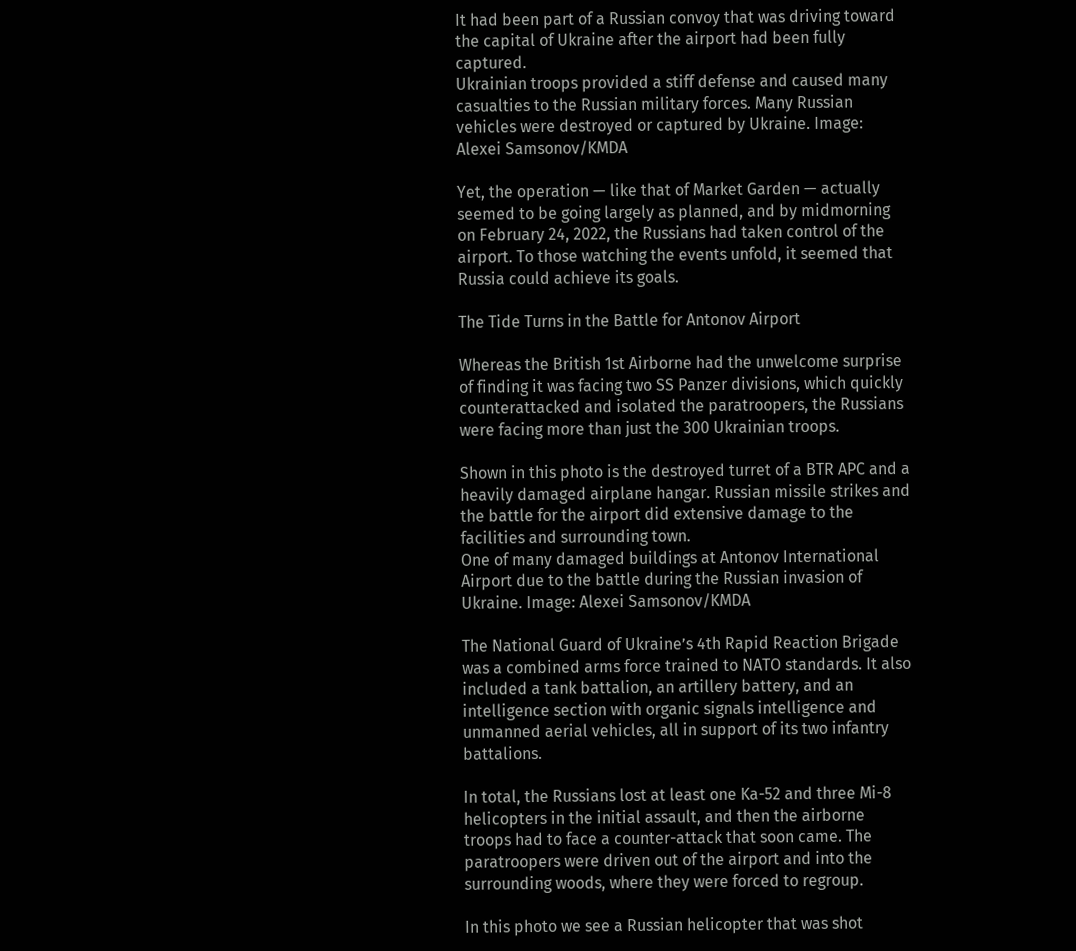It had been part of a Russian convoy that was driving toward the capital of Ukraine after the airport had been fully captured.
Ukrainian troops provided a stiff defense and caused many casualties to the Russian military forces. Many Russian vehicles were destroyed or captured by Ukraine. Image: Alexei Samsonov/KMDA

Yet, the operation — like that of Market Garden — actually seemed to be going largely as planned, and by midmorning on February 24, 2022, the Russians had taken control of the airport. To those watching the events unfold, it seemed that Russia could achieve its goals.

The Tide Turns in the Battle for Antonov Airport

Whereas the British 1st Airborne had the unwelcome surprise of finding it was facing two SS Panzer divisions, which quickly counterattacked and isolated the paratroopers, the Russians were facing more than just the 300 Ukrainian troops.

Shown in this photo is the destroyed turret of a BTR APC and a heavily damaged airplane hangar. Russian missile strikes and the battle for the airport did extensive damage to the facilities and surrounding town.
One of many damaged buildings at Antonov International Airport due to the battle during the Russian invasion of Ukraine. Image: Alexei Samsonov/KMDA

The National Guard of Ukraine’s 4th Rapid Reaction Brigade was a combined arms force trained to NATO standards. It also included a tank battalion, an artillery battery, and an intelligence section with organic signals intelligence and unmanned aerial vehicles, all in support of its two infantry battalions.

In total, the Russians lost at least one Ka-52 and three Mi-8 helicopters in the initial assault, and then the airborne troops had to face a counter-attack that soon came. The paratroopers were driven out of the airport and into the surrounding woods, where they were forced to regroup.

In this photo we see a Russian helicopter that was shot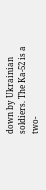down by Ukrainian soldiers. The Ka-52 is a two-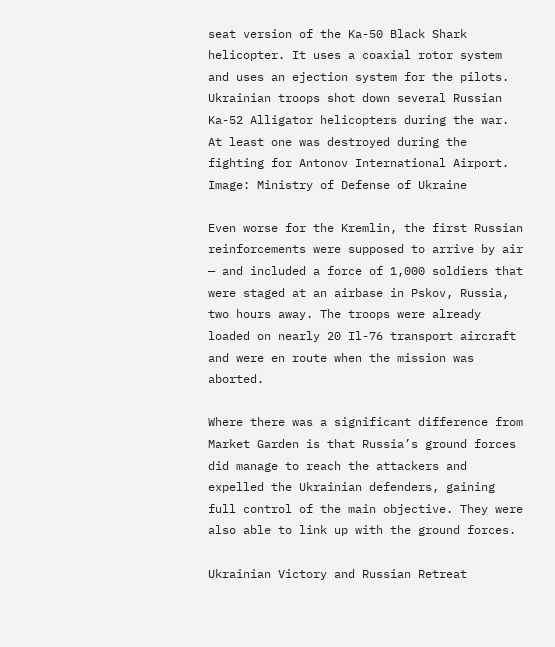seat version of the Ka-50 Black Shark helicopter. It uses a coaxial rotor system and uses an ejection system for the pilots.
Ukrainian troops shot down several Russian Ka-52 Alligator helicopters during the war. At least one was destroyed during the fighting for Antonov International Airport. Image: Ministry of Defense of Ukraine

Even worse for the Kremlin, the first Russian reinforcements were supposed to arrive by air — and included a force of 1,000 soldiers that were staged at an airbase in Pskov, Russia, two hours away. The troops were already loaded on nearly 20 Il-76 transport aircraft and were en route when the mission was aborted.

Where there was a significant difference from Market Garden is that Russia’s ground forces did manage to reach the attackers and expelled the Ukrainian defenders, gaining full control of the main objective. They were also able to link up with the ground forces.

Ukrainian Victory and Russian Retreat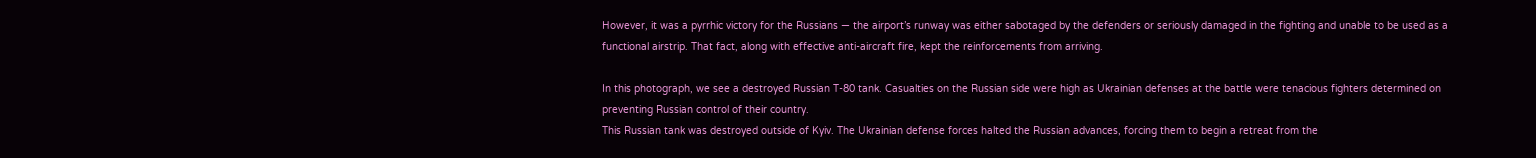However, it was a pyrrhic victory for the Russians — the airport’s runway was either sabotaged by the defenders or seriously damaged in the fighting and unable to be used as a functional airstrip. That fact, along with effective anti-aircraft fire, kept the reinforcements from arriving.

In this photograph, we see a destroyed Russian T-80 tank. Casualties on the Russian side were high as Ukrainian defenses at the battle were tenacious fighters determined on preventing Russian control of their country.
This Russian tank was destroyed outside of Kyiv. The Ukrainian defense forces halted the Russian advances, forcing them to begin a retreat from the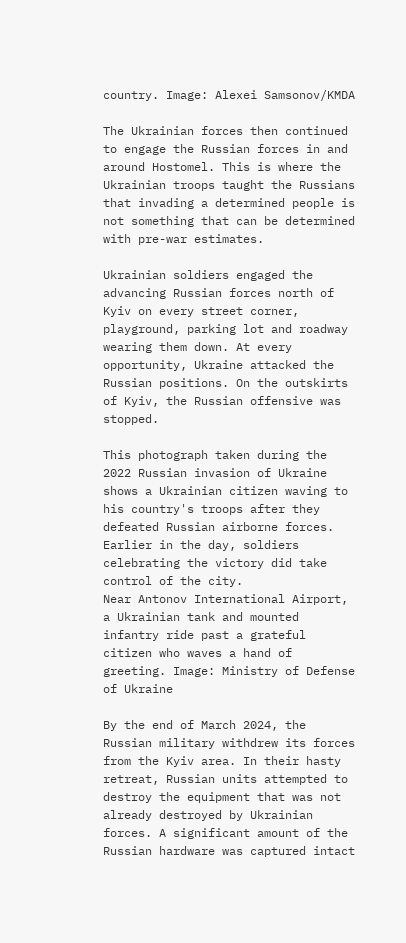country. Image: Alexei Samsonov/KMDA

The Ukrainian forces then continued to engage the Russian forces in and around Hostomel. This is where the Ukrainian troops taught the Russians that invading a determined people is not something that can be determined with pre-war estimates.

Ukrainian soldiers engaged the advancing Russian forces north of Kyiv on every street corner, playground, parking lot and roadway wearing them down. At every opportunity, Ukraine attacked the Russian positions. On the outskirts of Kyiv, the Russian offensive was stopped.

This photograph taken during the 2022 Russian invasion of Ukraine shows a Ukrainian citizen waving to his country's troops after they defeated Russian airborne forces. Earlier in the day, soldiers celebrating the victory did take control of the city.
Near Antonov International Airport, a Ukrainian tank and mounted infantry ride past a grateful citizen who waves a hand of greeting. Image: Ministry of Defense of Ukraine

By the end of March 2024, the Russian military withdrew its forces from the Kyiv area. In their hasty retreat, Russian units attempted to destroy the equipment that was not already destroyed by Ukrainian forces. A significant amount of the Russian hardware was captured intact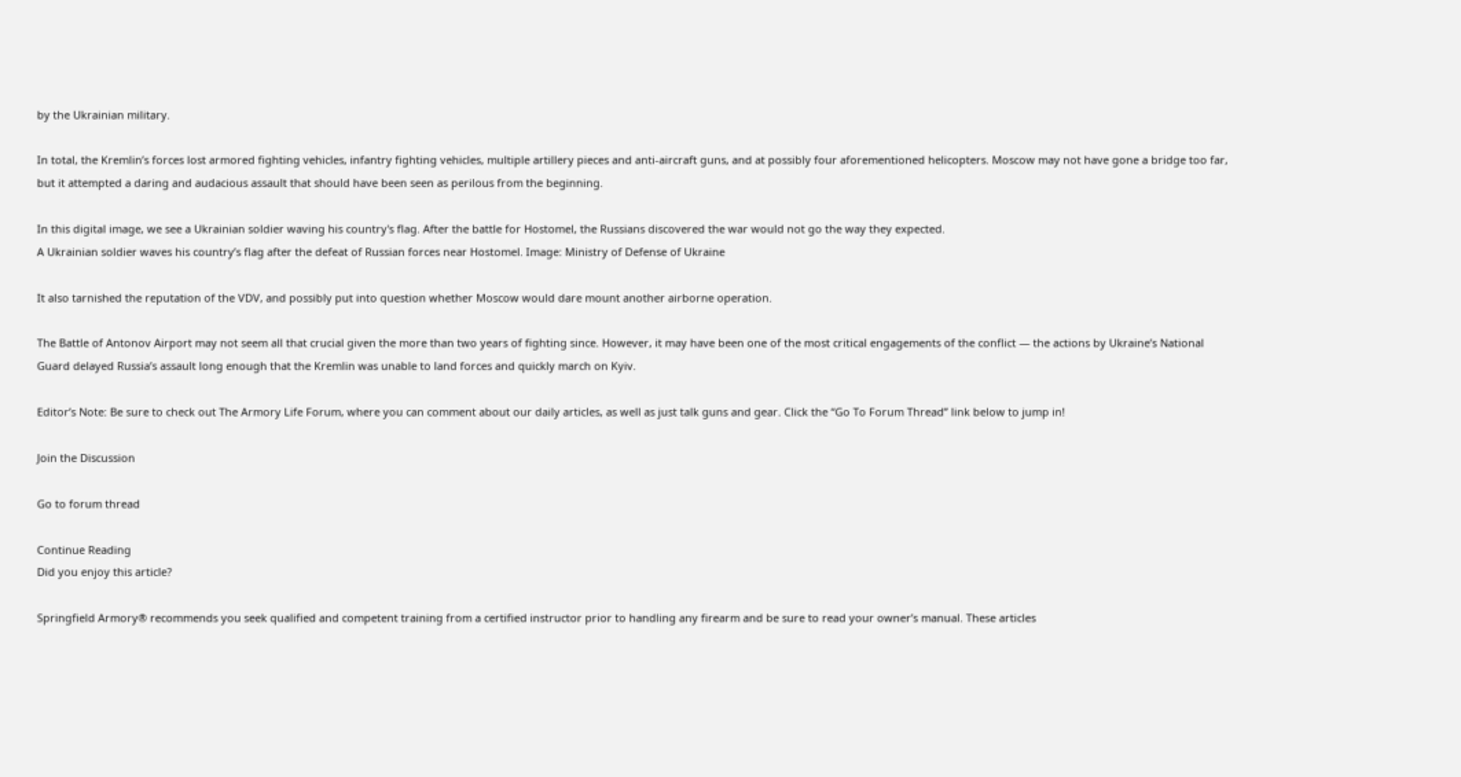by the Ukrainian military.

In total, the Kremlin’s forces lost armored fighting vehicles, infantry fighting vehicles, multiple artillery pieces and anti-aircraft guns, and at possibly four aforementioned helicopters. Moscow may not have gone a bridge too far, but it attempted a daring and audacious assault that should have been seen as perilous from the beginning.

In this digital image, we see a Ukrainian soldier waving his country's flag. After the battle for Hostomel, the Russians discovered the war would not go the way they expected.
A Ukrainian soldier waves his country’s flag after the defeat of Russian forces near Hostomel. Image: Ministry of Defense of Ukraine

It also tarnished the reputation of the VDV, and possibly put into question whether Moscow would dare mount another airborne operation.

The Battle of Antonov Airport may not seem all that crucial given the more than two years of fighting since. However, it may have been one of the most critical engagements of the conflict — the actions by Ukraine’s National Guard delayed Russia’s assault long enough that the Kremlin was unable to land forces and quickly march on Kyiv.

Editor’s Note: Be sure to check out The Armory Life Forum, where you can comment about our daily articles, as well as just talk guns and gear. Click the “Go To Forum Thread” link below to jump in!

Join the Discussion

Go to forum thread

Continue Reading
Did you enjoy this article?

Springfield Armory® recommends you seek qualified and competent training from a certified instructor prior to handling any firearm and be sure to read your owner’s manual. These articles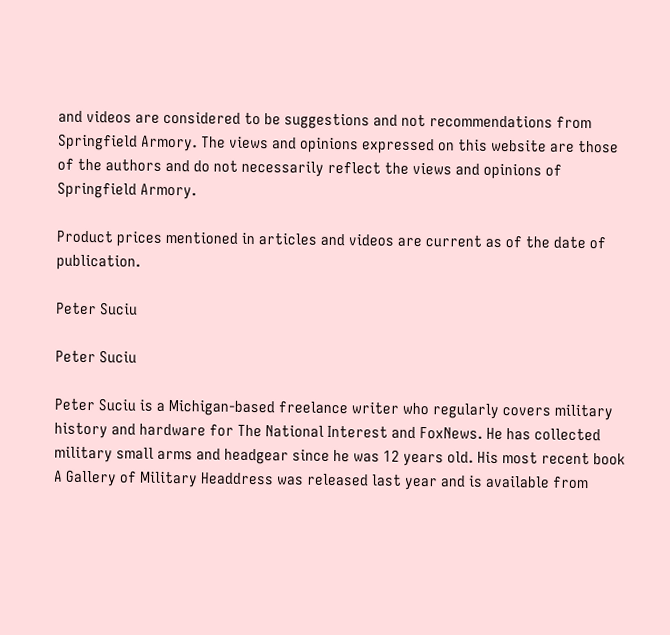and videos are considered to be suggestions and not recommendations from Springfield Armory. The views and opinions expressed on this website are those of the authors and do not necessarily reflect the views and opinions of Springfield Armory.

Product prices mentioned in articles and videos are current as of the date of publication.

Peter Suciu

Peter Suciu

Peter Suciu is a Michigan-based freelance writer who regularly covers military history and hardware for The National Interest and FoxNews. He has collected military small arms and headgear since he was 12 years old. His most recent book A Gallery of Military Headdress was released last year and is available from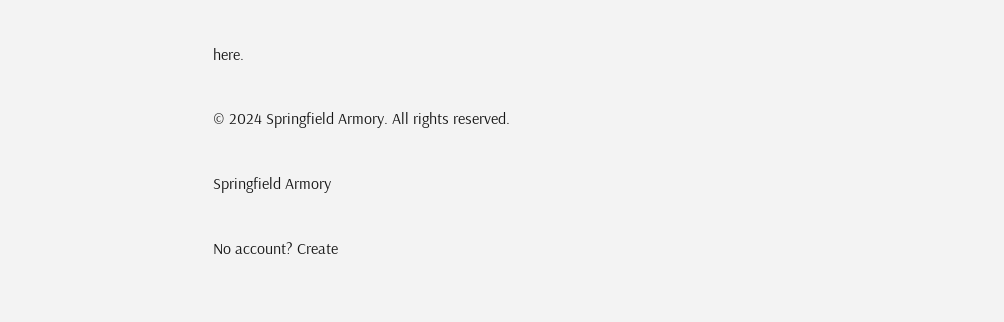here.

© 2024 Springfield Armory. All rights reserved.

Springfield Armory

No account? Create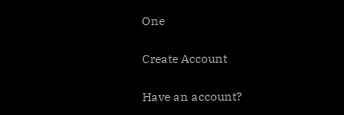One

Create Account

Have an account?